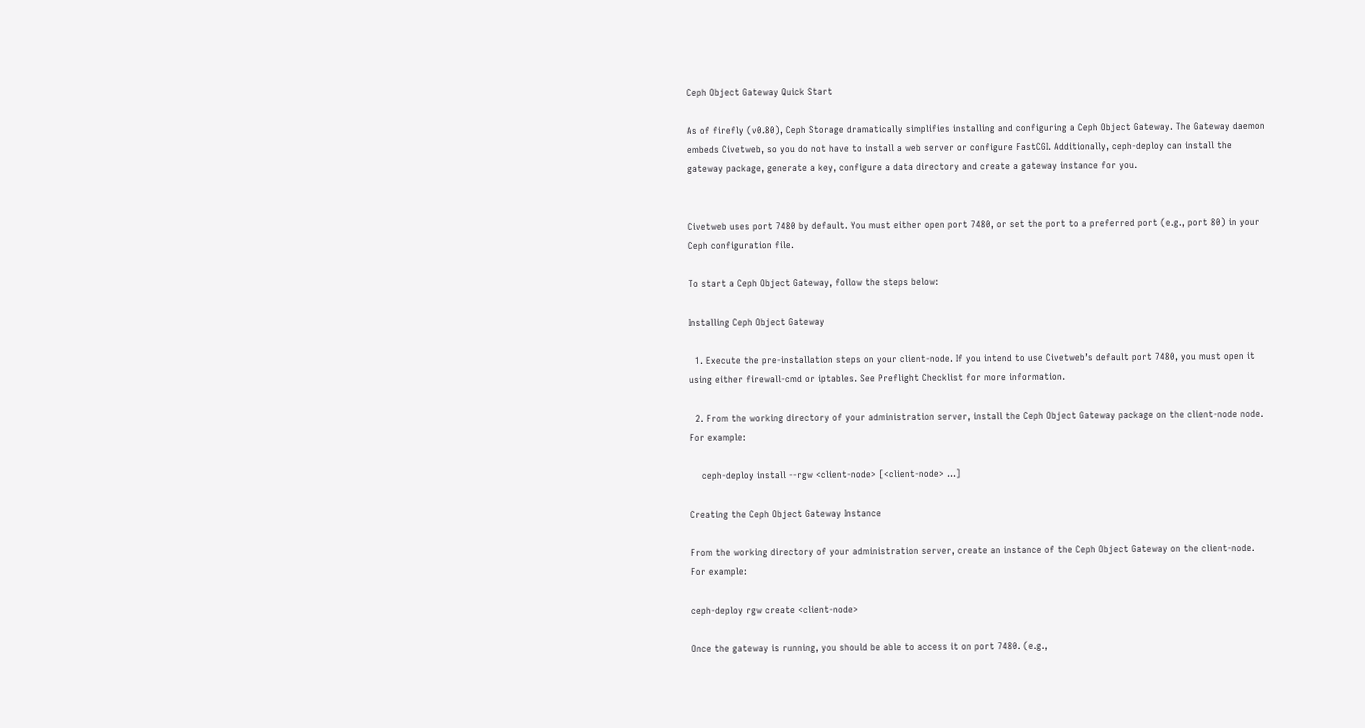Ceph Object Gateway Quick Start

As of firefly (v0.80), Ceph Storage dramatically simplifies installing and configuring a Ceph Object Gateway. The Gateway daemon embeds Civetweb, so you do not have to install a web server or configure FastCGI. Additionally, ceph-deploy can install the gateway package, generate a key, configure a data directory and create a gateway instance for you.


Civetweb uses port 7480 by default. You must either open port 7480, or set the port to a preferred port (e.g., port 80) in your Ceph configuration file.

To start a Ceph Object Gateway, follow the steps below:

Installing Ceph Object Gateway

  1. Execute the pre-installation steps on your client-node. If you intend to use Civetweb’s default port 7480, you must open it using either firewall-cmd or iptables. See Preflight Checklist for more information.

  2. From the working directory of your administration server, install the Ceph Object Gateway package on the client-node node. For example:

    ceph-deploy install --rgw <client-node> [<client-node> ...]

Creating the Ceph Object Gateway Instance

From the working directory of your administration server, create an instance of the Ceph Object Gateway on the client-node. For example:

ceph-deploy rgw create <client-node>

Once the gateway is running, you should be able to access it on port 7480. (e.g.,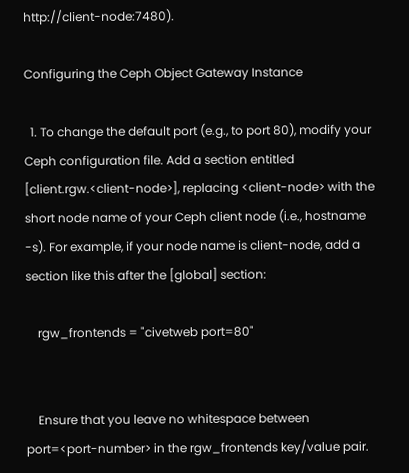http://client-node:7480).

Configuring the Ceph Object Gateway Instance

  1. To change the default port (e.g., to port 80), modify your Ceph configuration file. Add a section entitled [client.rgw.<client-node>], replacing <client-node> with the short node name of your Ceph client node (i.e., hostname -s). For example, if your node name is client-node, add a section like this after the [global] section:

    rgw_frontends = "civetweb port=80"


    Ensure that you leave no whitespace between port=<port-number> in the rgw_frontends key/value pair.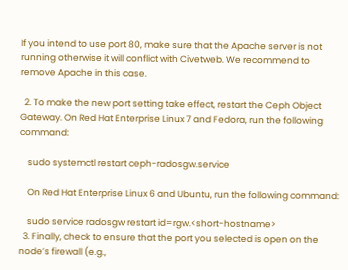If you intend to use port 80, make sure that the Apache server is not running otherwise it will conflict with Civetweb. We recommend to remove Apache in this case.

  2. To make the new port setting take effect, restart the Ceph Object Gateway. On Red Hat Enterprise Linux 7 and Fedora, run the following command:

    sudo systemctl restart ceph-radosgw.service

    On Red Hat Enterprise Linux 6 and Ubuntu, run the following command:

    sudo service radosgw restart id=rgw.<short-hostname>
  3. Finally, check to ensure that the port you selected is open on the node’s firewall (e.g.,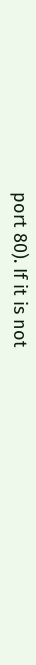port 80). If it is not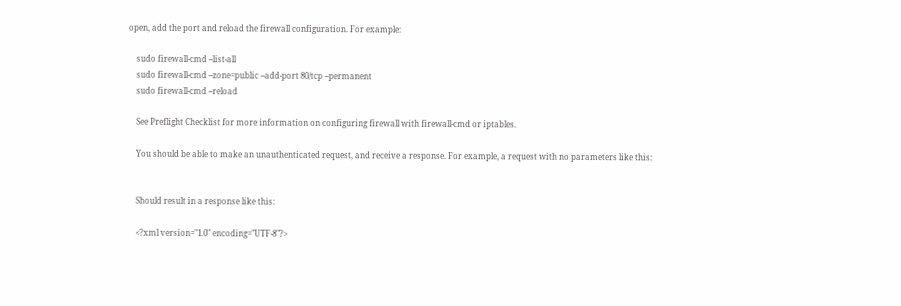open, add the port and reload the firewall configuration. For example:

    sudo firewall-cmd --list-all
    sudo firewall-cmd --zone=public --add-port 80/tcp --permanent
    sudo firewall-cmd --reload

    See Preflight Checklist for more information on configuring firewall with firewall-cmd or iptables.

    You should be able to make an unauthenticated request, and receive a response. For example, a request with no parameters like this:


    Should result in a response like this:

    <?xml version="1.0" encoding="UTF-8"?>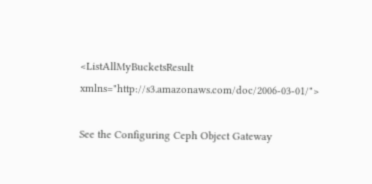<ListAllMyBucketsResult xmlns="http://s3.amazonaws.com/doc/2006-03-01/">

See the Configuring Ceph Object Gateway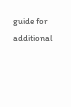guide for additional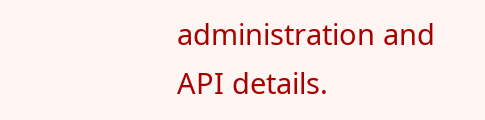administration and API details.